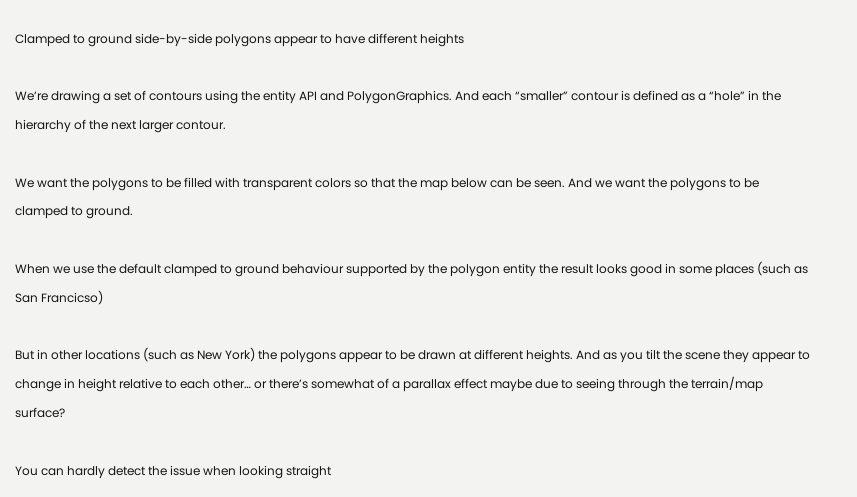Clamped to ground side-by-side polygons appear to have different heights

We’re drawing a set of contours using the entity API and PolygonGraphics. And each “smaller” contour is defined as a “hole” in the hierarchy of the next larger contour.

We want the polygons to be filled with transparent colors so that the map below can be seen. And we want the polygons to be clamped to ground.

When we use the default clamped to ground behaviour supported by the polygon entity the result looks good in some places (such as San Francicso)

But in other locations (such as New York) the polygons appear to be drawn at different heights. And as you tilt the scene they appear to change in height relative to each other… or there’s somewhat of a parallax effect maybe due to seeing through the terrain/map surface?

You can hardly detect the issue when looking straight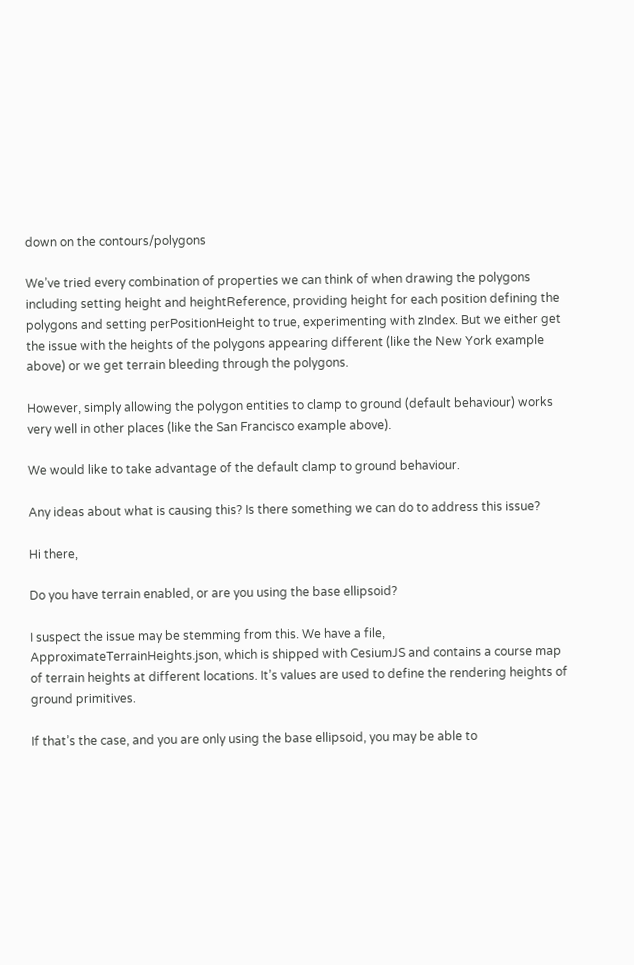down on the contours/polygons

We’ve tried every combination of properties we can think of when drawing the polygons including setting height and heightReference, providing height for each position defining the polygons and setting perPositionHeight to true, experimenting with zIndex. But we either get the issue with the heights of the polygons appearing different (like the New York example above) or we get terrain bleeding through the polygons.

However, simply allowing the polygon entities to clamp to ground (default behaviour) works very well in other places (like the San Francisco example above).

We would like to take advantage of the default clamp to ground behaviour.

Any ideas about what is causing this? Is there something we can do to address this issue?

Hi there,

Do you have terrain enabled, or are you using the base ellipsoid?

I suspect the issue may be stemming from this. We have a file, ApproximateTerrainHeights.json, which is shipped with CesiumJS and contains a course map of terrain heights at different locations. It’s values are used to define the rendering heights of ground primitives.

If that’s the case, and you are only using the base ellipsoid, you may be able to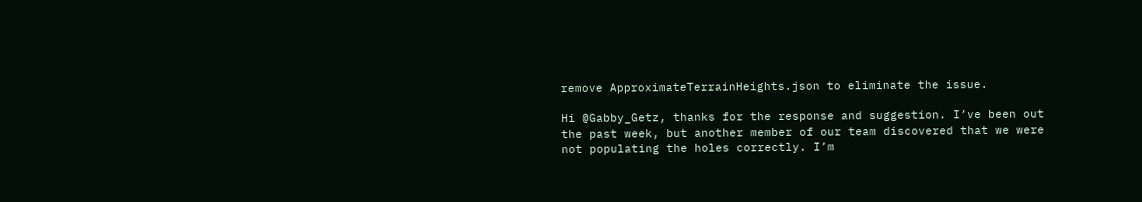remove ApproximateTerrainHeights.json to eliminate the issue.

Hi @Gabby_Getz, thanks for the response and suggestion. I’ve been out the past week, but another member of our team discovered that we were not populating the holes correctly. I’m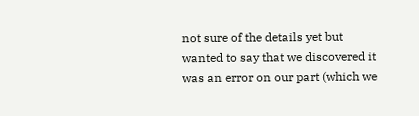not sure of the details yet but wanted to say that we discovered it was an error on our part (which we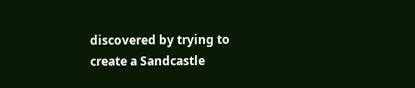discovered by trying to create a Sandcastle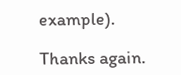example).

Thanks again.